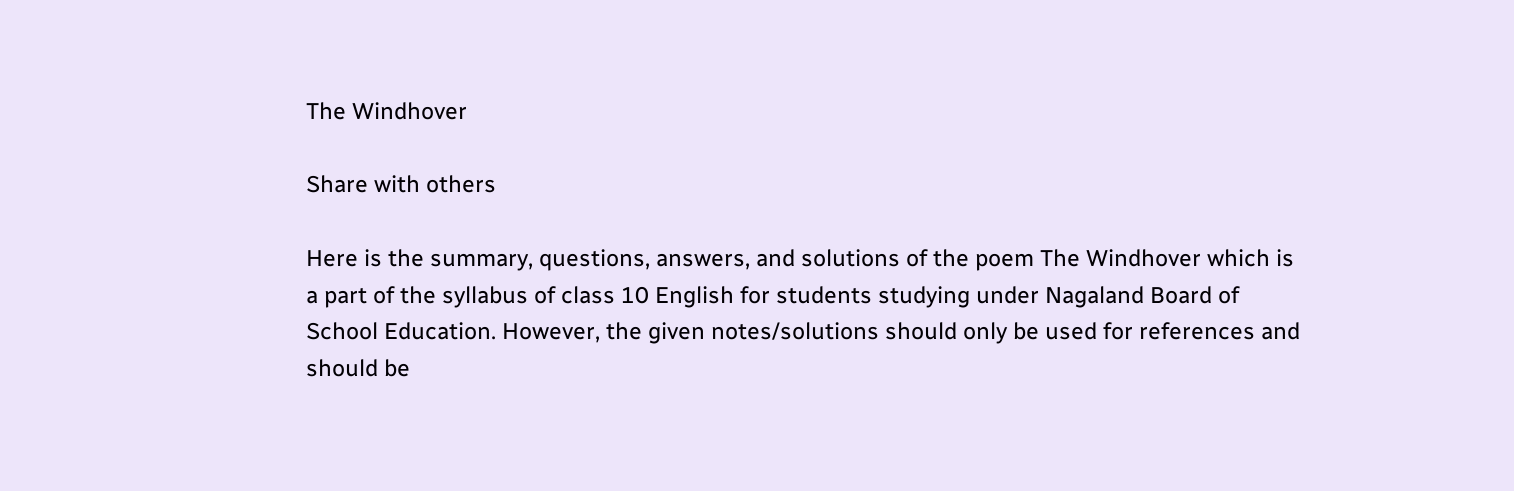The Windhover

Share with others

Here is the summary, questions, answers, and solutions of the poem The Windhover which is a part of the syllabus of class 10 English for students studying under Nagaland Board of School Education. However, the given notes/solutions should only be used for references and should be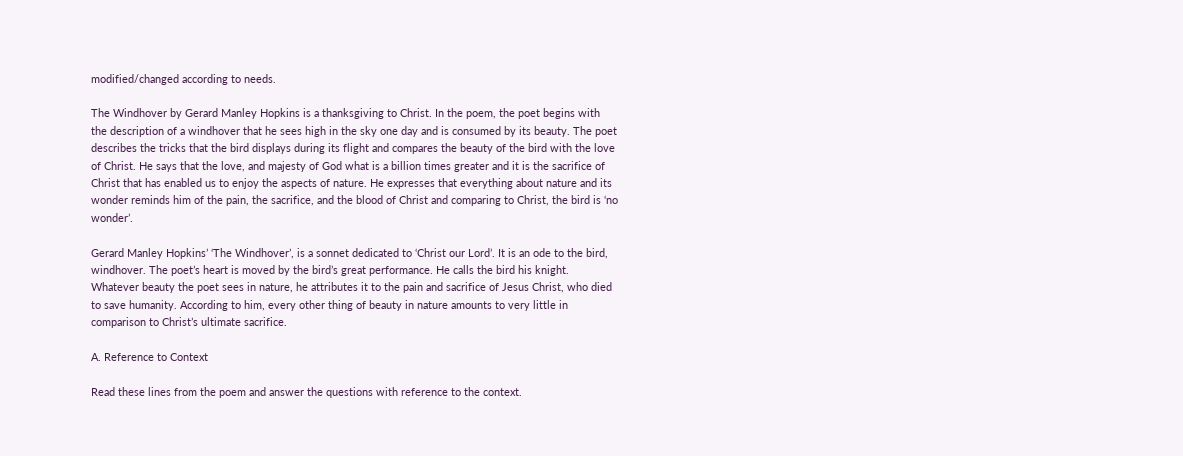modified/changed according to needs.

The Windhover by Gerard Manley Hopkins is a thanksgiving to Christ. In the poem, the poet begins with the description of a windhover that he sees high in the sky one day and is consumed by its beauty. The poet describes the tricks that the bird displays during its flight and compares the beauty of the bird with the love of Christ. He says that the love, and majesty of God what is a billion times greater and it is the sacrifice of Christ that has enabled us to enjoy the aspects of nature. He expresses that everything about nature and its wonder reminds him of the pain, the sacrifice, and the blood of Christ and comparing to Christ, the bird is ‘no wonder’.

Gerard Manley Hopkins’ ‘The Windhover’, is a sonnet dedicated to ‘Christ our Lord’. It is an ode to the bird, windhover. The poet’s heart is moved by the bird’s great performance. He calls the bird his knight. Whatever beauty the poet sees in nature, he attributes it to the pain and sacrifice of Jesus Christ, who died to save humanity. According to him, every other thing of beauty in nature amounts to very little in comparison to Christ’s ultimate sacrifice.

A. Reference to Context

Read these lines from the poem and answer the questions with reference to the context.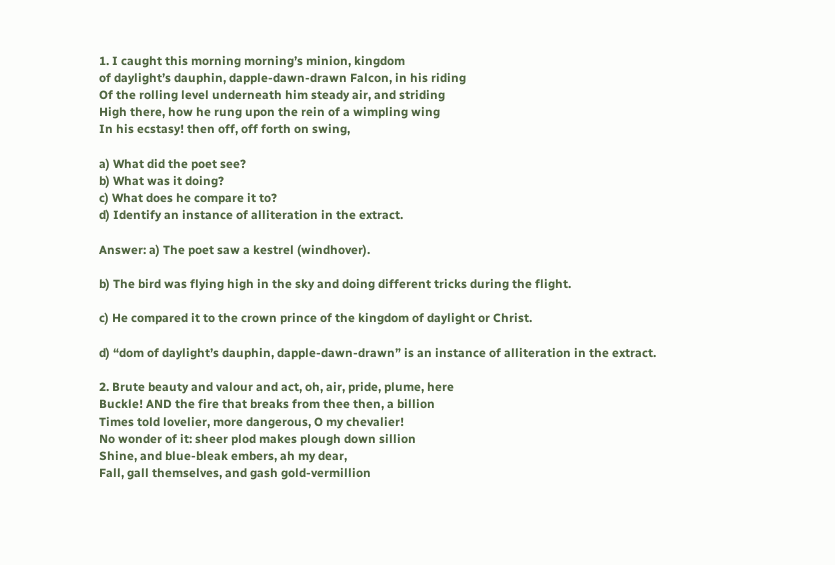1. I caught this morning morning’s minion, kingdom
of daylight’s dauphin, dapple-dawn-drawn Falcon, in his riding
Of the rolling level underneath him steady air, and striding
High there, how he rung upon the rein of a wimpling wing
In his ecstasy! then off, off forth on swing,

a) What did the poet see?
b) What was it doing?
c) What does he compare it to?
d) Identify an instance of alliteration in the extract.

Answer: a) The poet saw a kestrel (windhover).

b) The bird was flying high in the sky and doing different tricks during the flight.

c) He compared it to the crown prince of the kingdom of daylight or Christ.

d) “dom of daylight’s dauphin, dapple-dawn-drawn” is an instance of alliteration in the extract.

2. Brute beauty and valour and act, oh, air, pride, plume, here
Buckle! AND the fire that breaks from thee then, a billion
Times told lovelier, more dangerous, O my chevalier!
No wonder of it: sheer plod makes plough down sillion
Shine, and blue-bleak embers, ah my dear,
Fall, gall themselves, and gash gold-vermillion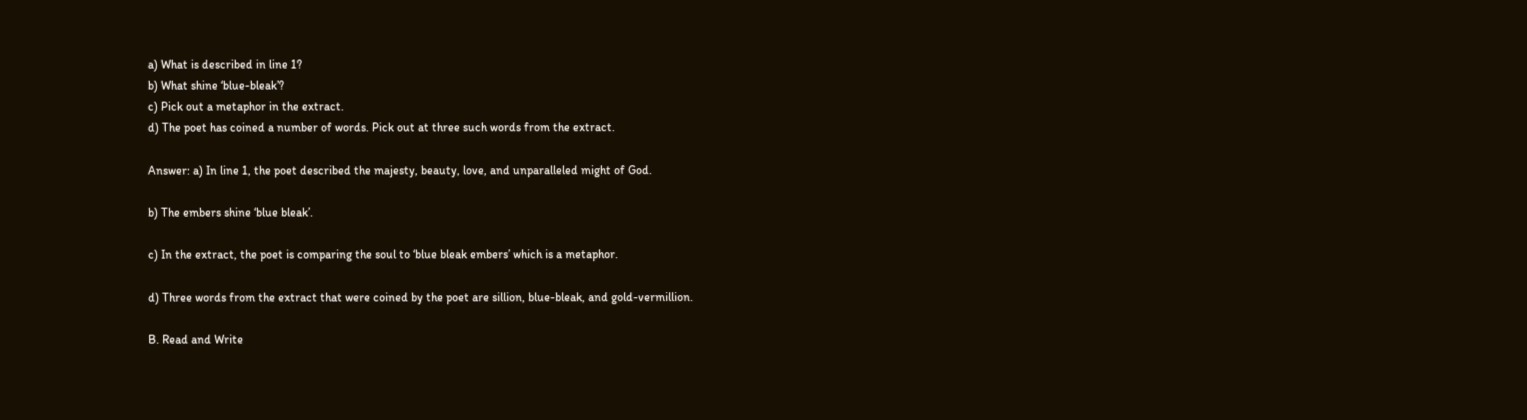a) What is described in line 1?
b) What shine ‘blue-bleak’?
c) Pick out a metaphor in the extract.
d) The poet has coined a number of words. Pick out at three such words from the extract.

Answer: a) In line 1, the poet described the majesty, beauty, love, and unparalleled might of God.

b) The embers shine ‘blue bleak’.

c) In the extract, the poet is comparing the soul to ‘blue bleak embers’ which is a metaphor.

d) Three words from the extract that were coined by the poet are sillion, blue-bleak, and gold-vermillion.

B. Read and Write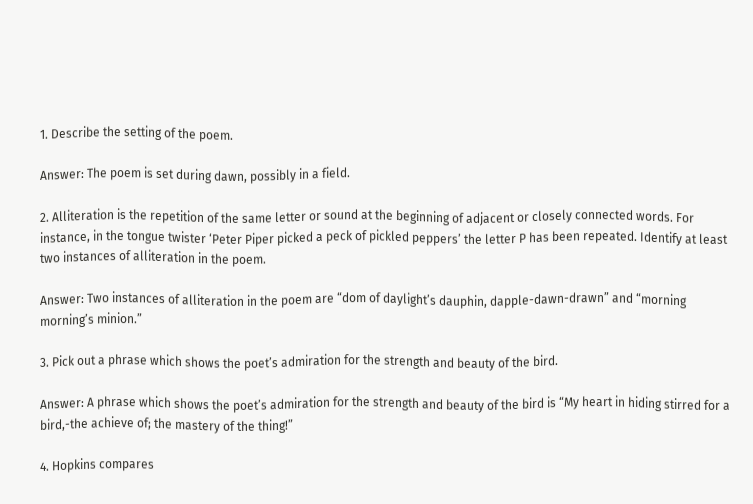1. Describe the setting of the poem.

Answer: The poem is set during dawn, possibly in a field.

2. Alliteration is the repetition of the same letter or sound at the beginning of adjacent or closely connected words. For instance, in the tongue twister ‘Peter Piper picked a peck of pickled peppers’ the letter P has been repeated. Identify at least two instances of alliteration in the poem.

Answer: Two instances of alliteration in the poem are “dom of daylight’s dauphin, dapple-dawn-drawn” and “morning morning’s minion.”

3. Pick out a phrase which shows the poet’s admiration for the strength and beauty of the bird.

Answer: A phrase which shows the poet’s admiration for the strength and beauty of the bird is “My heart in hiding stirred for a bird,-the achieve of; the mastery of the thing!”

4. Hopkins compares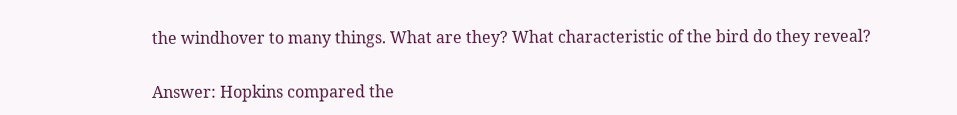the windhover to many things. What are they? What characteristic of the bird do they reveal?

Answer: Hopkins compared the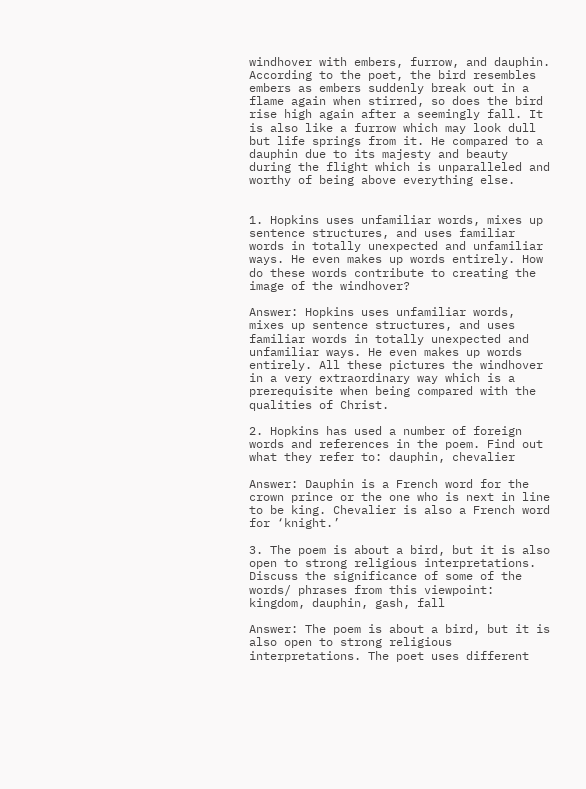windhover with embers, furrow, and dauphin. According to the poet, the bird resembles embers as embers suddenly break out in a flame again when stirred, so does the bird rise high again after a seemingly fall. It is also like a furrow which may look dull but life springs from it. He compared to a dauphin due to its majesty and beauty during the flight which is unparalleled and worthy of being above everything else.


1. Hopkins uses unfamiliar words, mixes up sentence structures, and uses familiar words in totally unexpected and unfamiliar ways. He even makes up words entirely. How do these words contribute to creating the image of the windhover?

Answer: Hopkins uses unfamiliar words, mixes up sentence structures, and uses familiar words in totally unexpected and unfamiliar ways. He even makes up words entirely. All these pictures the windhover in a very extraordinary way which is a prerequisite when being compared with the qualities of Christ.

2. Hopkins has used a number of foreign words and references in the poem. Find out what they refer to: dauphin, chevalier

Answer: Dauphin is a French word for the crown prince or the one who is next in line to be king. Chevalier is also a French word for ‘knight.’

3. The poem is about a bird, but it is also open to strong religious interpretations. Discuss the significance of some of the words/ phrases from this viewpoint: kingdom, dauphin, gash, fall

Answer: The poem is about a bird, but it is also open to strong religious interpretations. The poet uses different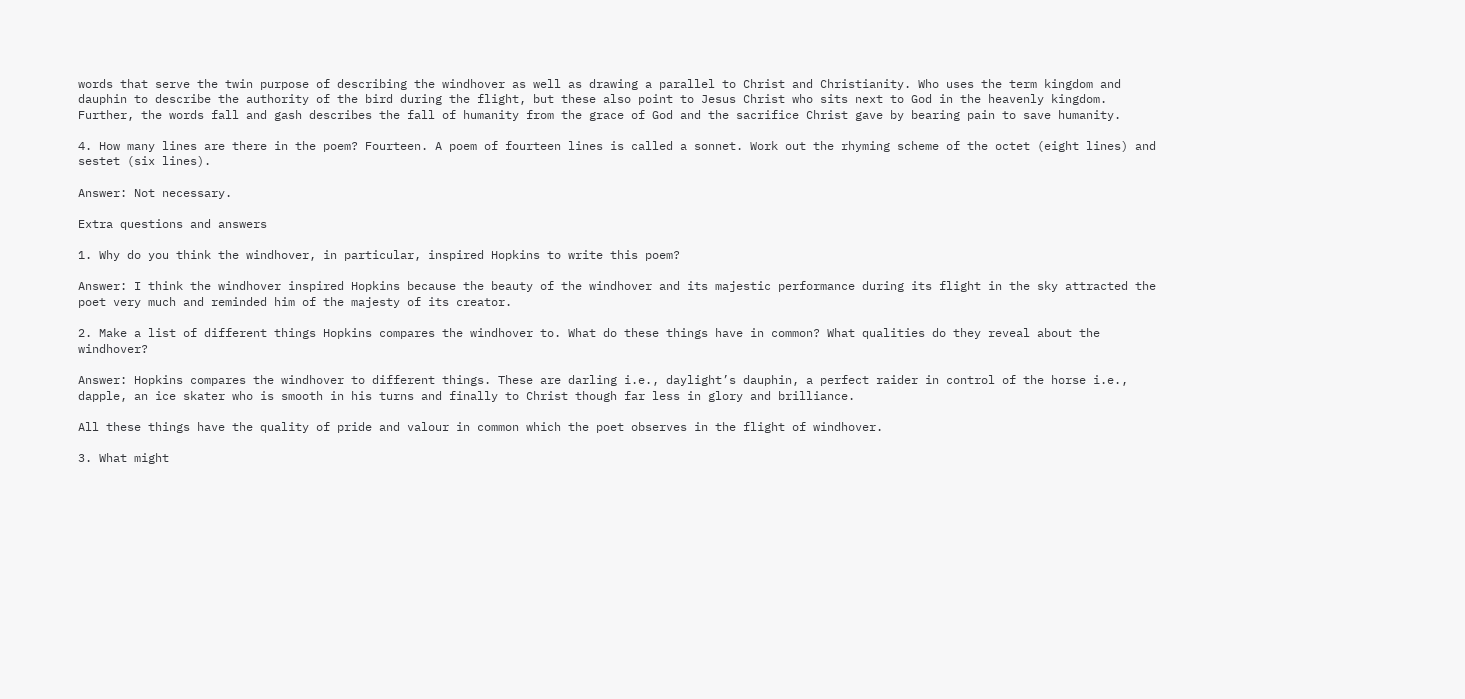words that serve the twin purpose of describing the windhover as well as drawing a parallel to Christ and Christianity. Who uses the term kingdom and dauphin to describe the authority of the bird during the flight, but these also point to Jesus Christ who sits next to God in the heavenly kingdom. Further, the words fall and gash describes the fall of humanity from the grace of God and the sacrifice Christ gave by bearing pain to save humanity.

4. How many lines are there in the poem? Fourteen. A poem of fourteen lines is called a sonnet. Work out the rhyming scheme of the octet (eight lines) and sestet (six lines).

Answer: Not necessary.

Extra questions and answers

1. Why do you think the windhover, in particular, inspired Hopkins to write this poem?

Answer: I think the windhover inspired Hopkins because the beauty of the windhover and its majestic performance during its flight in the sky attracted the poet very much and reminded him of the majesty of its creator.

2. Make a list of different things Hopkins compares the windhover to. What do these things have in common? What qualities do they reveal about the windhover?

Answer: Hopkins compares the windhover to different things. These are darling i.e., daylight’s dauphin, a perfect raider in control of the horse i.e., dapple, an ice skater who is smooth in his turns and finally to Christ though far less in glory and brilliance.

All these things have the quality of pride and valour in common which the poet observes in the flight of windhover.

3. What might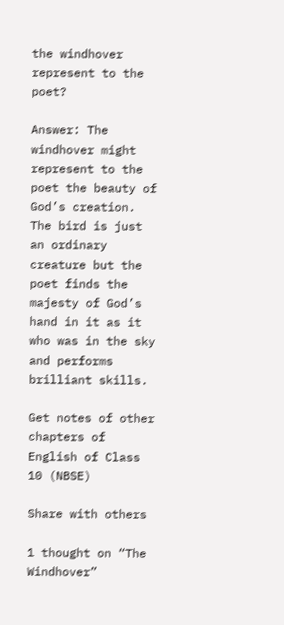the windhover represent to the poet?

Answer: The windhover might represent to the poet the beauty of God’s creation. The bird is just an ordinary creature but the poet finds the majesty of God’s hand in it as it who was in the sky and performs brilliant skills.

Get notes of other chapters of English of Class 10 (NBSE)

Share with others

1 thought on “The Windhover”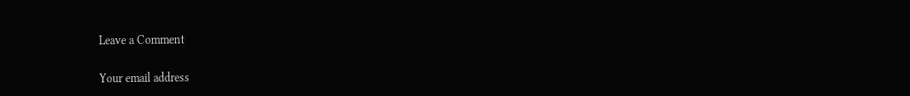Leave a Comment

Your email address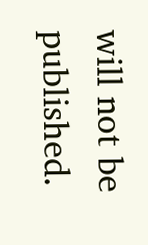will not be published.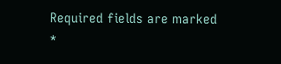Required fields are marked *